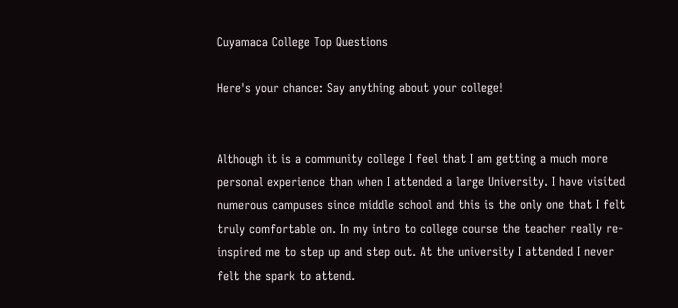Cuyamaca College Top Questions

Here's your chance: Say anything about your college!


Although it is a community college I feel that I am getting a much more personal experience than when I attended a large University. I have visited numerous campuses since middle school and this is the only one that I felt truly comfortable on. In my intro to college course the teacher really re-inspired me to step up and step out. At the university I attended I never felt the spark to attend.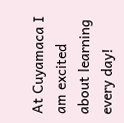At Cuyamaca I am excited about learning every day!